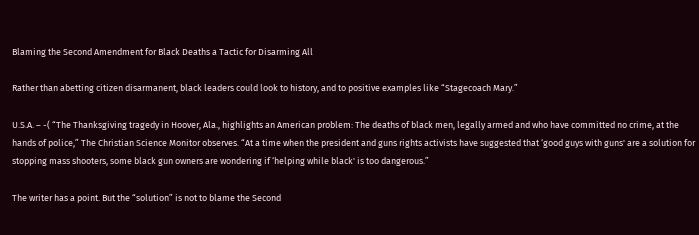Blaming the Second Amendment for Black Deaths a Tactic for Disarming All

Rather than abetting citizen disarmanent, black leaders could look to history, and to positive examples like “Stagecoach Mary.”

U.S.A. – -( “The Thanksgiving tragedy in Hoover, Ala., highlights an American problem: The deaths of black men, legally armed and who have committed no crime, at the hands of police,” The Christian Science Monitor observes. “At a time when the president and guns rights activists have suggested that ‘good guys with guns' are a solution for stopping mass shooters, some black gun owners are wondering if ‘helping while black' is too dangerous.”

The writer has a point. But the “solution” is not to blame the Second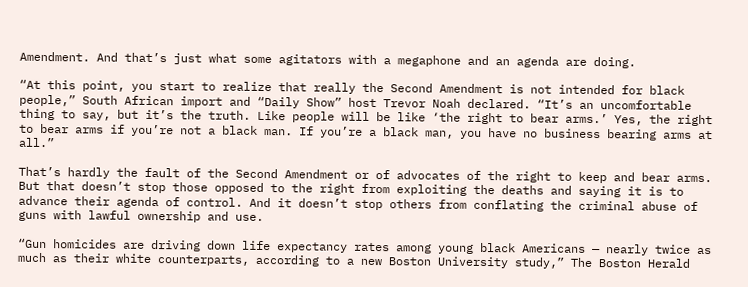Amendment. And that’s just what some agitators with a megaphone and an agenda are doing.

“At this point, you start to realize that really the Second Amendment is not intended for black people,” South African import and “Daily Show” host Trevor Noah declared. “It’s an uncomfortable thing to say, but it’s the truth. Like people will be like ‘the right to bear arms.’ Yes, the right to bear arms if you’re not a black man. If you’re a black man, you have no business bearing arms at all.”

That’s hardly the fault of the Second Amendment or of advocates of the right to keep and bear arms. But that doesn’t stop those opposed to the right from exploiting the deaths and saying it is to advance their agenda of control. And it doesn’t stop others from conflating the criminal abuse of guns with lawful ownership and use.

“Gun homicides are driving down life expectancy rates among young black Americans — nearly twice as much as their white counterparts, according to a new Boston University study,” The Boston Herald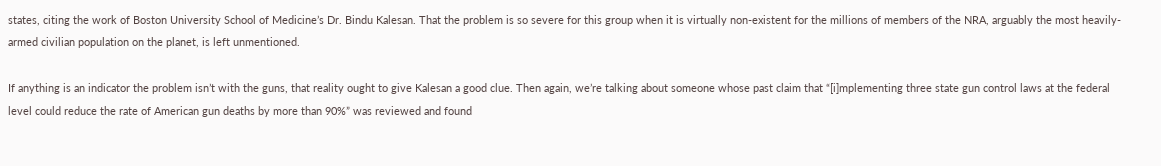states, citing the work of Boston University School of Medicine’s Dr. Bindu Kalesan. That the problem is so severe for this group when it is virtually non-existent for the millions of members of the NRA, arguably the most heavily-armed civilian population on the planet, is left unmentioned.

If anything is an indicator the problem isn’t with the guns, that reality ought to give Kalesan a good clue. Then again, we’re talking about someone whose past claim that “[i]mplementing three state gun control laws at the federal level could reduce the rate of American gun deaths by more than 90%” was reviewed and found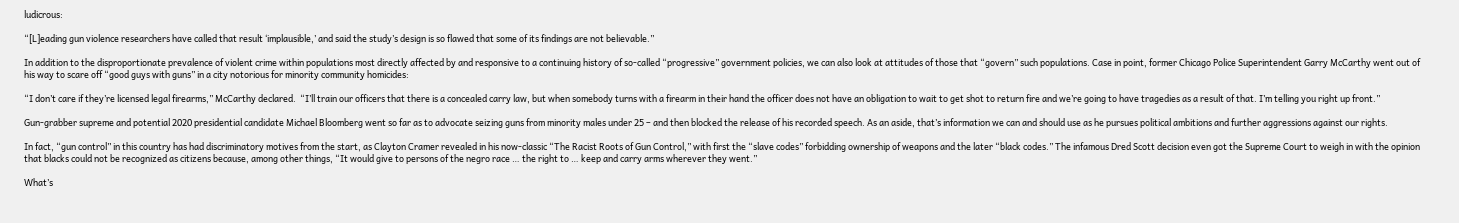ludicrous:

“[L]eading gun violence researchers have called that result ‘implausible,’ and said the study’s design is so flawed that some of its findings are not believable.”

In addition to the disproportionate prevalence of violent crime within populations most directly affected by and responsive to a continuing history of so-called “progressive” government policies, we can also look at attitudes of those that “govern” such populations. Case in point, former Chicago Police Superintendent Garry McCarthy went out of his way to scare off “good guys with guns” in a city notorious for minority community homicides:

“I don’t care if they’re licensed legal firearms,” McCarthy declared.  “I’ll train our officers that there is a concealed carry law, but when somebody turns with a firearm in their hand the officer does not have an obligation to wait to get shot to return fire and we’re going to have tragedies as a result of that. I’m telling you right up front.”

Gun-grabber supreme and potential 2020 presidential candidate Michael Bloomberg went so far as to advocate seizing guns from minority males under 25 – and then blocked the release of his recorded speech. As an aside, that’s information we can and should use as he pursues political ambitions and further aggressions against our rights.

In fact, “gun control” in this country has had discriminatory motives from the start, as Clayton Cramer revealed in his now-classic “The Racist Roots of Gun Control,” with first the “slave codes” forbidding ownership of weapons and the later “black codes.” The infamous Dred Scott decision even got the Supreme Court to weigh in with the opinion that blacks could not be recognized as citizens because, among other things, “It would give to persons of the negro race … the right to … keep and carry arms wherever they went.”

What’s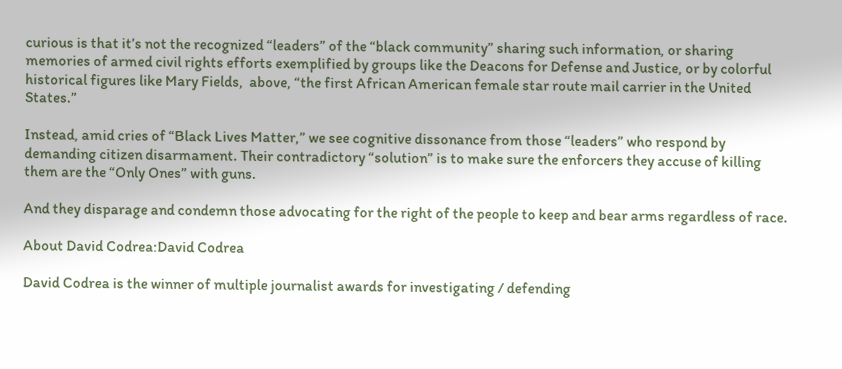curious is that it’s not the recognized “leaders” of the “black community” sharing such information, or sharing memories of armed civil rights efforts exemplified by groups like the Deacons for Defense and Justice, or by colorful historical figures like Mary Fields,  above, “the first African American female star route mail carrier in the United States.”

Instead, amid cries of “Black Lives Matter,” we see cognitive dissonance from those “leaders” who respond by demanding citizen disarmament. Their contradictory “solution” is to make sure the enforcers they accuse of killing them are the “Only Ones” with guns.

And they disparage and condemn those advocating for the right of the people to keep and bear arms regardless of race.

About David Codrea:David Codrea

David Codrea is the winner of multiple journalist awards for investigating / defending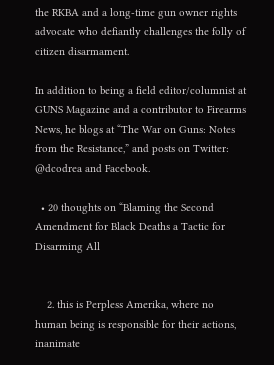the RKBA and a long-time gun owner rights advocate who defiantly challenges the folly of citizen disarmament.

In addition to being a field editor/columnist at GUNS Magazine and a contributor to Firearms News, he blogs at “The War on Guns: Notes from the Resistance,” and posts on Twitter: @dcodrea and Facebook.

  • 20 thoughts on “Blaming the Second Amendment for Black Deaths a Tactic for Disarming All


    2. this is Perpless Amerika, where no human being is responsible for their actions, inanimate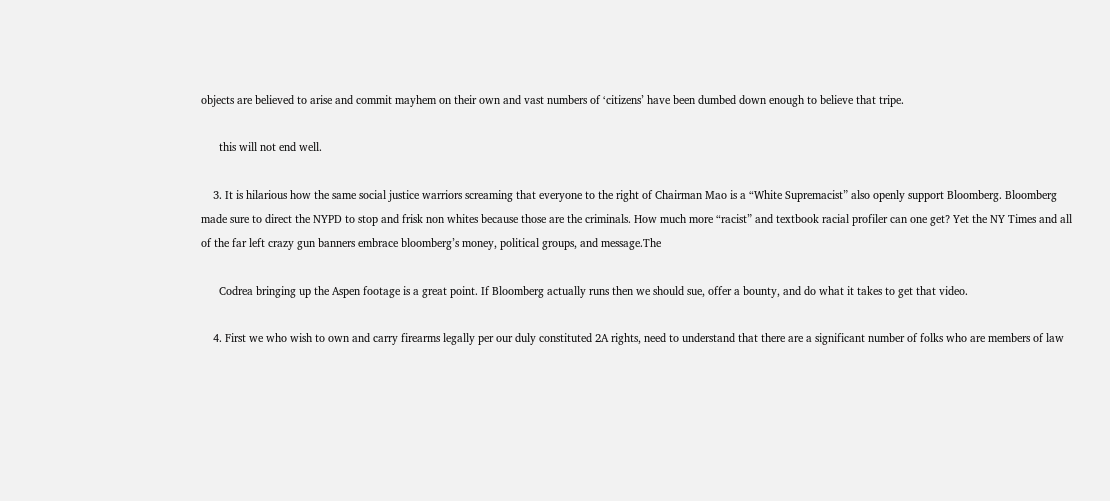objects are believed to arise and commit mayhem on their own and vast numbers of ‘citizens’ have been dumbed down enough to believe that tripe.

      this will not end well.

    3. It is hilarious how the same social justice warriors screaming that everyone to the right of Chairman Mao is a “White Supremacist” also openly support Bloomberg. Bloomberg made sure to direct the NYPD to stop and frisk non whites because those are the criminals. How much more “racist” and textbook racial profiler can one get? Yet the NY Times and all of the far left crazy gun banners embrace bloomberg’s money, political groups, and message.The

      Codrea bringing up the Aspen footage is a great point. If Bloomberg actually runs then we should sue, offer a bounty, and do what it takes to get that video.

    4. First we who wish to own and carry firearms legally per our duly constituted 2A rights, need to understand that there are a significant number of folks who are members of law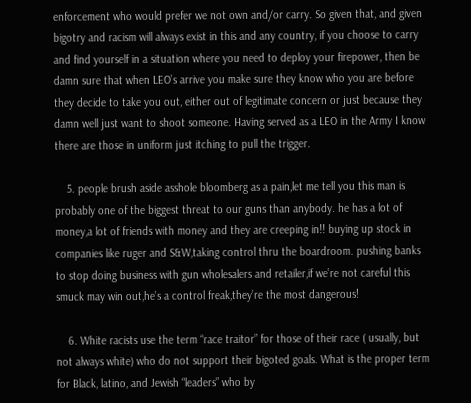enforcement who would prefer we not own and/or carry. So given that, and given bigotry and racism will always exist in this and any country, if you choose to carry and find yourself in a situation where you need to deploy your firepower, then be damn sure that when LEO’s arrive you make sure they know who you are before they decide to take you out, either out of legitimate concern or just because they damn well just want to shoot someone. Having served as a LEO in the Army I know there are those in uniform just itching to pull the trigger.

    5. people brush aside asshole bloomberg as a pain,let me tell you this man is probably one of the biggest threat to our guns than anybody. he has a lot of money,a lot of friends with money and they are creeping in!! buying up stock in companies like ruger and S&W,taking control thru the boardroom. pushing banks to stop doing business with gun wholesalers and retailer,if we’re not careful this smuck may win out,he’s a control freak,they’re the most dangerous!

    6. White racists use the term “race traitor” for those of their race ( usually, but not always white) who do not support their bigoted goals. What is the proper term for Black, latino, and Jewish “leaders” who by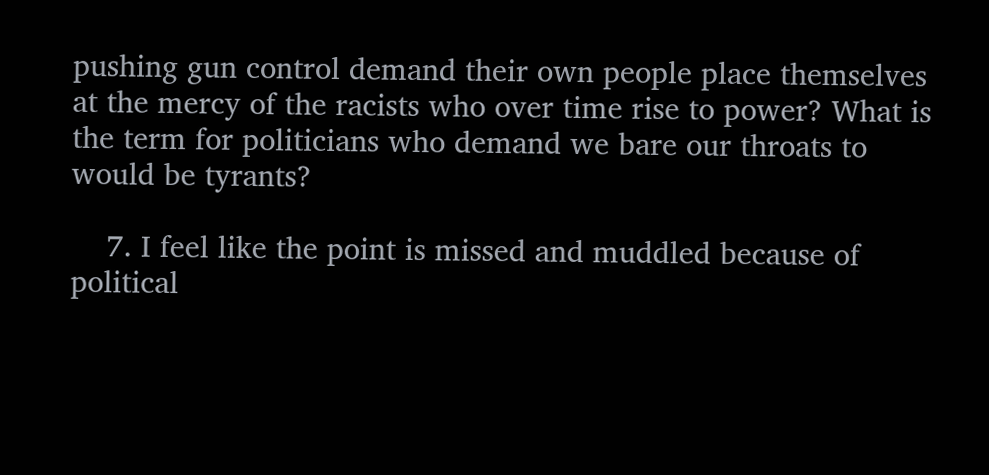pushing gun control demand their own people place themselves at the mercy of the racists who over time rise to power? What is the term for politicians who demand we bare our throats to would be tyrants?

    7. I feel like the point is missed and muddled because of political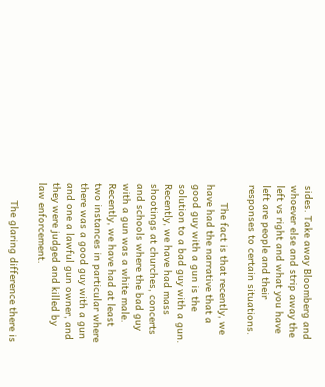sides. Take away Bloomberg and whoever else and strip away the left vs right and what you have left are people and their responses to certain situations.

      The fact is that recently, we have had the narrative that a good guy with a gun is the solution to a bad guy with a gun. Recently, we have had mass shootings at churches, concerts and schools where the bad guy with a gun was a white male. Recently, we have had at least two instances in particular where there was a good guy with a gun and one a lawful gun owner, and they were judged and killed by law enforcement.

      The glaring difference there is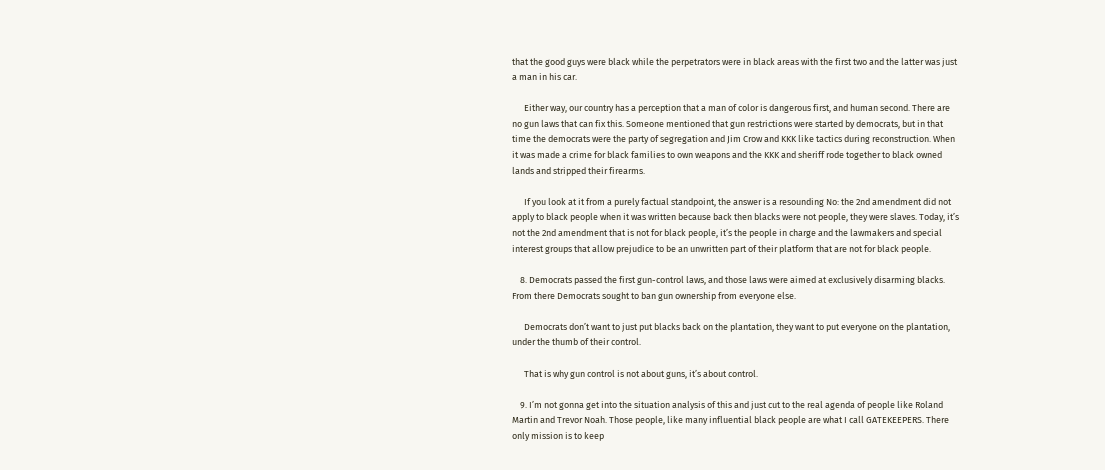that the good guys were black while the perpetrators were in black areas with the first two and the latter was just a man in his car.

      Either way, our country has a perception that a man of color is dangerous first, and human second. There are no gun laws that can fix this. Someone mentioned that gun restrictions were started by democrats, but in that time the democrats were the party of segregation and Jim Crow and KKK like tactics during reconstruction. When it was made a crime for black families to own weapons and the KKK and sheriff rode together to black owned lands and stripped their firearms.

      If you look at it from a purely factual standpoint, the answer is a resounding No: the 2nd amendment did not apply to black people when it was written because back then blacks were not people, they were slaves. Today, it’s not the 2nd amendment that is not for black people, it’s the people in charge and the lawmakers and special interest groups that allow prejudice to be an unwritten part of their platform that are not for black people.

    8. Democrats passed the first gun-control laws, and those laws were aimed at exclusively disarming blacks. From there Democrats sought to ban gun ownership from everyone else.

      Democrats don’t want to just put blacks back on the plantation, they want to put everyone on the plantation, under the thumb of their control.

      That is why gun control is not about guns, it’s about control.

    9. I’m not gonna get into the situation analysis of this and just cut to the real agenda of people like Roland Martin and Trevor Noah. Those people, like many influential black people are what I call GATEKEEPERS. There only mission is to keep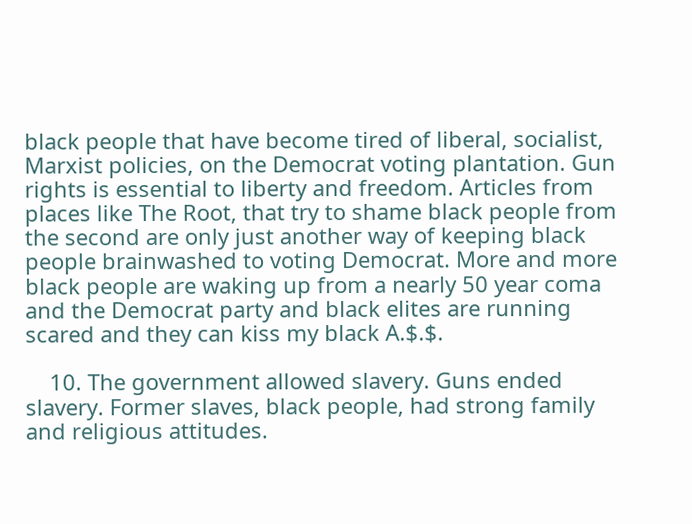black people that have become tired of liberal, socialist, Marxist policies, on the Democrat voting plantation. Gun rights is essential to liberty and freedom. Articles from places like The Root, that try to shame black people from the second are only just another way of keeping black people brainwashed to voting Democrat. More and more black people are waking up from a nearly 50 year coma and the Democrat party and black elites are running scared and they can kiss my black A.$.$.

    10. The government allowed slavery. Guns ended slavery. Former slaves, black people, had strong family and religious attitudes.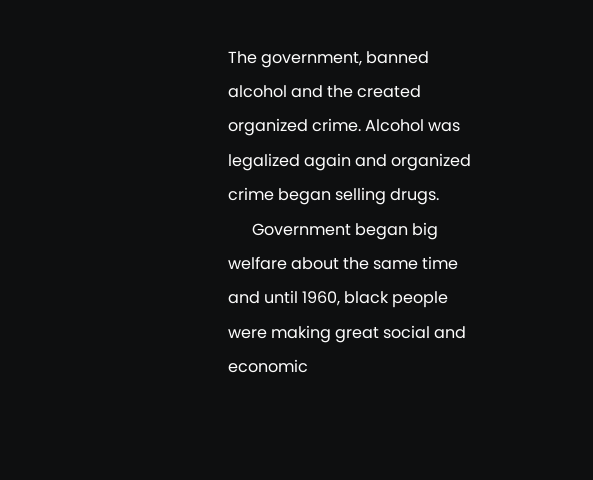The government, banned alcohol and the created organized crime. Alcohol was legalized again and organized crime began selling drugs.
      Government began big welfare about the same time and until 1960, black people were making great social and economic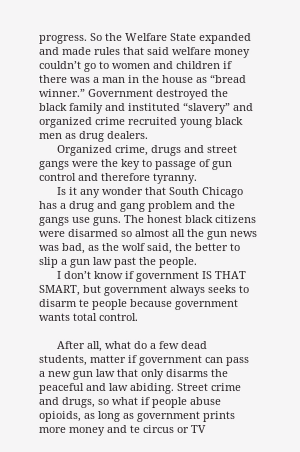progress. So the Welfare State expanded and made rules that said welfare money couldn’t go to women and children if there was a man in the house as “bread winner.” Government destroyed the black family and instituted “slavery” and organized crime recruited young black men as drug dealers.
      Organized crime, drugs and street gangs were the key to passage of gun control and therefore tyranny.
      Is it any wonder that South Chicago has a drug and gang problem and the gangs use guns. The honest black citizens were disarmed so almost all the gun news was bad, as the wolf said, the better to slip a gun law past the people.
      I don’t know if government IS THAT SMART, but government always seeks to disarm te people because government wants total control.

      After all, what do a few dead students, matter if government can pass a new gun law that only disarms the peaceful and law abiding. Street crime and drugs, so what if people abuse opioids, as long as government prints more money and te circus or TV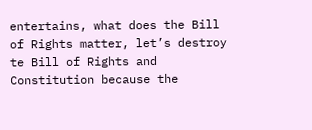entertains, what does the Bill of Rights matter, let’s destroy te Bill of Rights and Constitution because the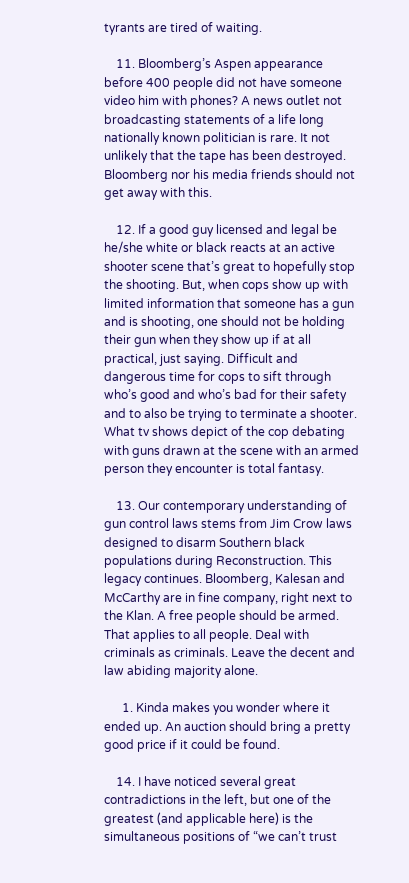tyrants are tired of waiting.

    11. Bloomberg’s Aspen appearance before 400 people did not have someone video him with phones? A news outlet not broadcasting statements of a life long nationally known politician is rare. It not unlikely that the tape has been destroyed. Bloomberg nor his media friends should not get away with this.

    12. If a good guy licensed and legal be he/she white or black reacts at an active shooter scene that’s great to hopefully stop the shooting. But, when cops show up with limited information that someone has a gun and is shooting, one should not be holding their gun when they show up if at all practical, just saying. Difficult and dangerous time for cops to sift through who’s good and who’s bad for their safety and to also be trying to terminate a shooter. What tv shows depict of the cop debating with guns drawn at the scene with an armed person they encounter is total fantasy.

    13. Our contemporary understanding of gun control laws stems from Jim Crow laws designed to disarm Southern black populations during Reconstruction. This legacy continues. Bloomberg, Kalesan and McCarthy are in fine company, right next to the Klan. A free people should be armed. That applies to all people. Deal with criminals as criminals. Leave the decent and law abiding majority alone.

      1. Kinda makes you wonder where it ended up. An auction should bring a pretty good price if it could be found.

    14. I have noticed several great contradictions in the left, but one of the greatest (and applicable here) is the simultaneous positions of “we can’t trust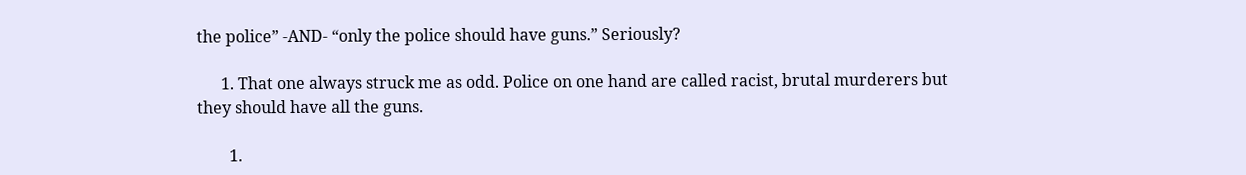the police” -AND- “only the police should have guns.” Seriously?

      1. That one always struck me as odd. Police on one hand are called racist, brutal murderers but they should have all the guns.

        1.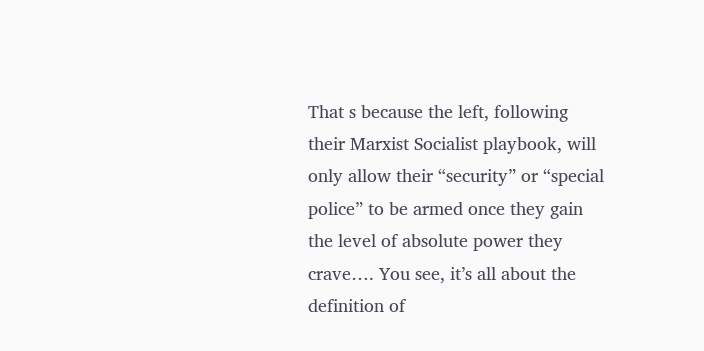That s because the left, following their Marxist Socialist playbook, will only allow their “security” or “special police” to be armed once they gain the level of absolute power they crave…. You see, it’s all about the definition of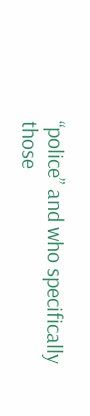“police” and who specifically those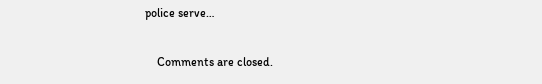police serve…

    Comments are closed.